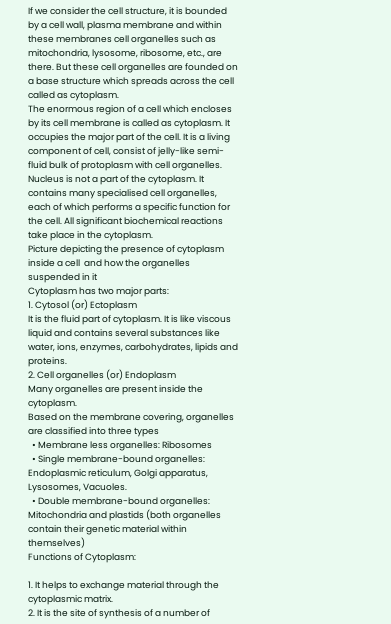If we consider the cell structure, it is bounded by a cell wall, plasma membrane and within these membranes cell organelles such as mitochondria, lysosome, ribosome, etc., are there. But these cell organelles are founded on a base structure which spreads across the cell called as cytoplasm.
The enormous region of a cell which encloses by its cell membrane is called as cytoplasm. It occupies the major part of the cell. It is a living component of cell, consist of jelly-like semi-fluid bulk of protoplasm with cell organelles. Nucleus is not a part of the cytoplasm. It contains many specialised cell organelles, each of which performs a specific function for the cell. All significant biochemical reactions take place in the cytoplasm.
Picture depicting the presence of cytoplasm inside a cell  and how the organelles suspended in it
Cytoplasm has two major parts:
1. Cytosol (or) Ectoplasm
It is the fluid part of cytoplasm. It is like viscous liquid and contains several substances like water, ions, enzymes, carbohydrates, lipids and proteins.
2. Cell organelles (or) Endoplasm
Many organelles are present inside the cytoplasm.
Based on the membrane covering, organelles are classified into three types
  • Membrane less organelles: Ribosomes
  • Single membrane-bound organelles: Endoplasmic reticulum, Golgi apparatus, Lysosomes, Vacuoles.
  • Double membrane-bound organelles: Mitochondria and plastids (both organelles contain their genetic material within themselves)
Functions of Cytoplasm:

1. It helps to exchange material through the cytoplasmic matrix.
2. It is the site of synthesis of a number of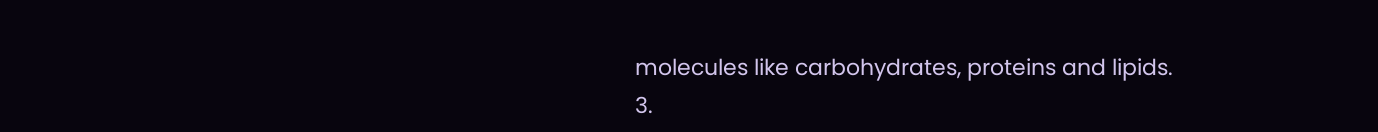molecules like carbohydrates, proteins and lipids.
3.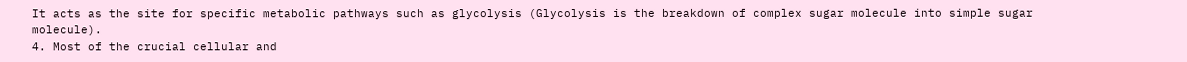It acts as the site for specific metabolic pathways such as glycolysis (Glycolysis is the breakdown of complex sugar molecule into simple sugar molecule).
4. Most of the crucial cellular and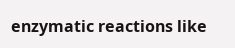enzymatic reactions like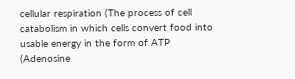cellular respiration (The process of cell catabolism in which cells convert food into usable energy in the form of ATP (Adenosine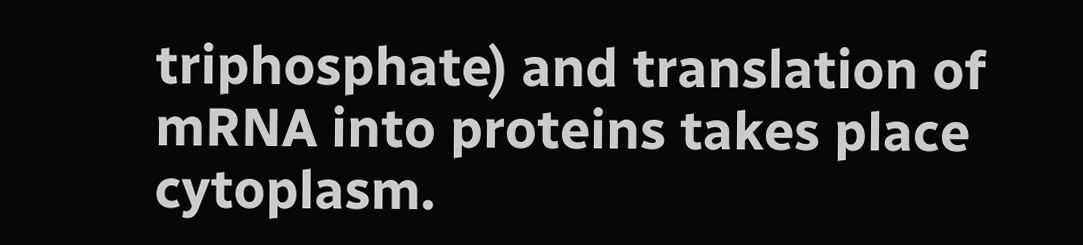triphosphate) and translation of mRNA into proteins takes place cytoplasm.